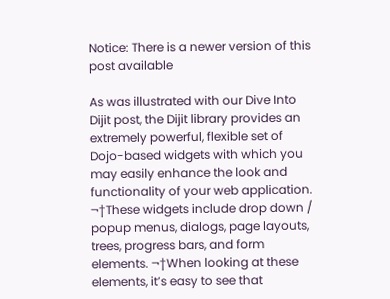Notice: There is a newer version of this post available

As was illustrated with our Dive Into Dijit post, the Dijit library provides an extremely powerful, flexible set of Dojo-based widgets with which you may easily enhance the look and functionality of your web application. ¬†These widgets include drop down / popup menus, dialogs, page layouts, trees, progress bars, and form elements. ¬†When looking at these elements, it’s easy to see that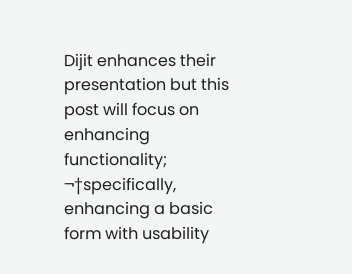Dijit enhances their presentation but this post will focus on enhancing functionality; ¬†specifically, enhancing a basic form with usability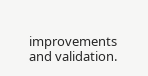improvements and validation.